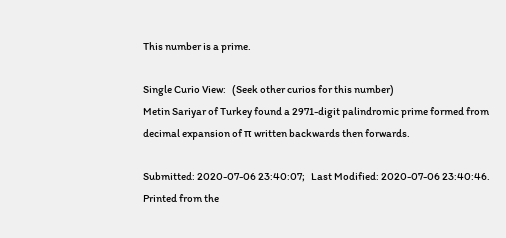This number is a prime.

Single Curio View:   (Seek other curios for this number)
Metin Sariyar of Turkey found a 2971-digit palindromic prime formed from decimal expansion of π written backwards then forwards.

Submitted: 2020-07-06 23:40:07;   Last Modified: 2020-07-06 23:40:46.
Printed from the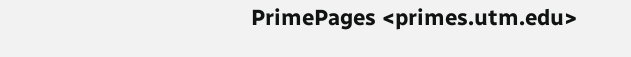PrimePages <primes.utm.edu>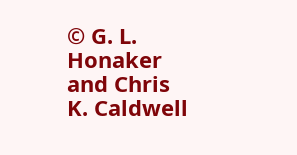© G. L. Honaker and Chris K. Caldwell